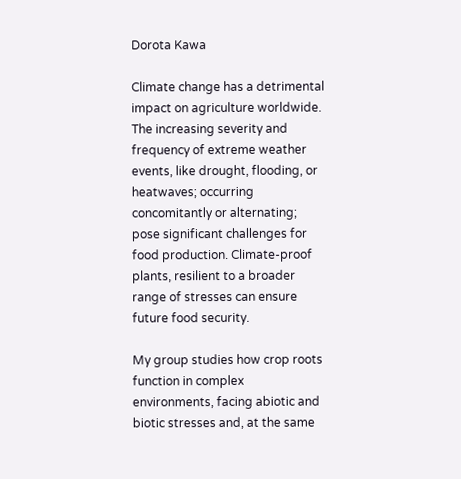Dorota Kawa

Climate change has a detrimental impact on agriculture worldwide. The increasing severity and frequency of extreme weather events, like drought, flooding, or heatwaves; occurring concomitantly or alternating; pose significant challenges for food production. Climate-proof plants, resilient to a broader range of stresses can ensure future food security.

My group studies how crop roots function in complex environments, facing abiotic and biotic stresses and, at the same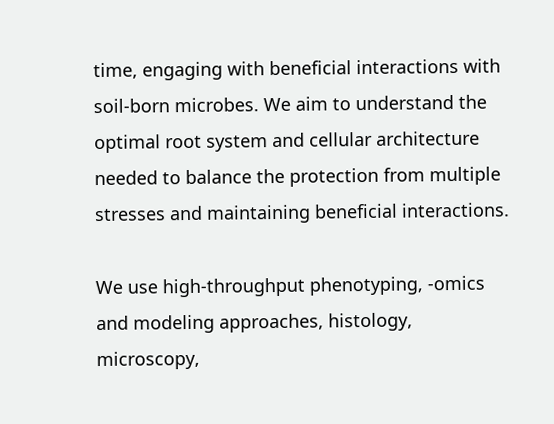time, engaging with beneficial interactions with soil-born microbes. We aim to understand the optimal root system and cellular architecture needed to balance the protection from multiple stresses and maintaining beneficial interactions.

We use high-throughput phenotyping, -omics and modeling approaches, histology, microscopy,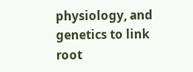physiology, and genetics to link root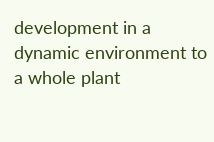development in a dynamic environment to a whole plant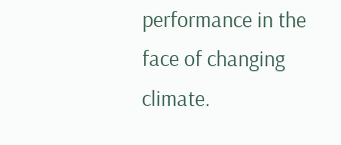performance in the face of changing climate.